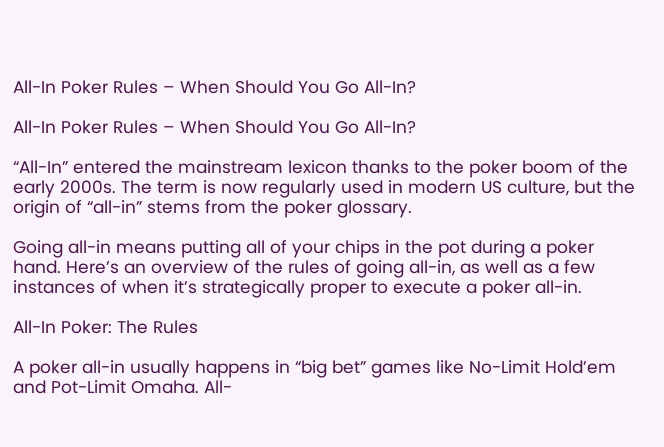All-In Poker Rules – When Should You Go All-In?

All-In Poker Rules – When Should You Go All-In?

“All-In” entered the mainstream lexicon thanks to the poker boom of the early 2000s. The term is now regularly used in modern US culture, but the origin of “all-in” stems from the poker glossary.

Going all-in means putting all of your chips in the pot during a poker hand. Here’s an overview of the rules of going all-in, as well as a few instances of when it’s strategically proper to execute a poker all-in.

All-In Poker: The Rules

A poker all-in usually happens in “big bet” games like No-Limit Hold’em and Pot-Limit Omaha. All-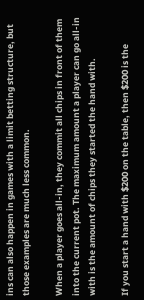ins can also happen in games with a limit betting structure, but those examples are much less common.

When a player goes all-in, they commit all chips in front of them into the current pot. The maximum amount a player can go all-in with is the amount of chips they started the hand with.

If you start a hand with $200 on the table, then $200 is the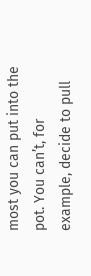most you can put into the pot. You can’t, for example, decide to pull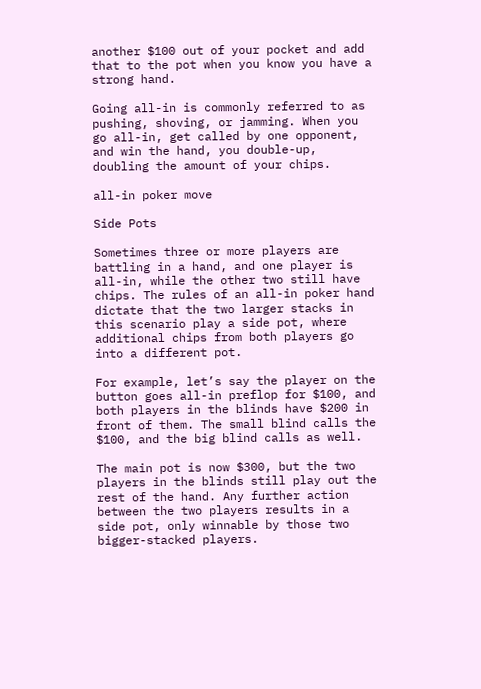another $100 out of your pocket and add that to the pot when you know you have a strong hand.

Going all-in is commonly referred to as pushing, shoving, or jamming. When you go all-in, get called by one opponent, and win the hand, you double-up, doubling the amount of your chips.

all-in poker move

Side Pots

Sometimes three or more players are battling in a hand, and one player is all-in, while the other two still have chips. The rules of an all-in poker hand dictate that the two larger stacks in this scenario play a side pot, where additional chips from both players go into a different pot.

For example, let’s say the player on the button goes all-in preflop for $100, and both players in the blinds have $200 in front of them. The small blind calls the $100, and the big blind calls as well.

The main pot is now $300, but the two players in the blinds still play out the rest of the hand. Any further action between the two players results in a side pot, only winnable by those two bigger-stacked players.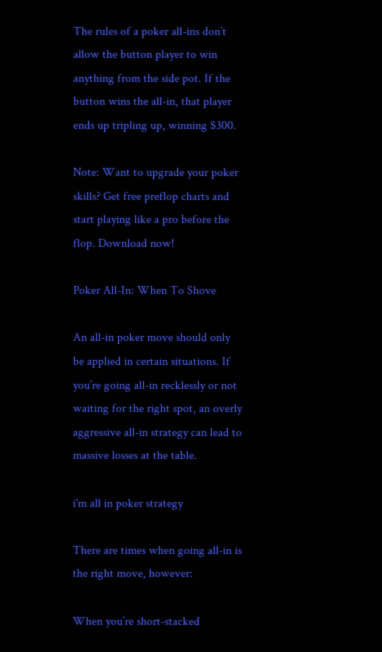The rules of a poker all-ins don’t allow the button player to win anything from the side pot. If the button wins the all-in, that player ends up tripling up, winning $300.

Note: Want to upgrade your poker skills? Get free preflop charts and start playing like a pro before the flop. Download now!

Poker All-In: When To Shove

An all-in poker move should only be applied in certain situations. If you’re going all-in recklessly or not waiting for the right spot, an overly aggressive all-in strategy can lead to massive losses at the table.

i'm all in poker strategy

There are times when going all-in is the right move, however:

When you’re short-stacked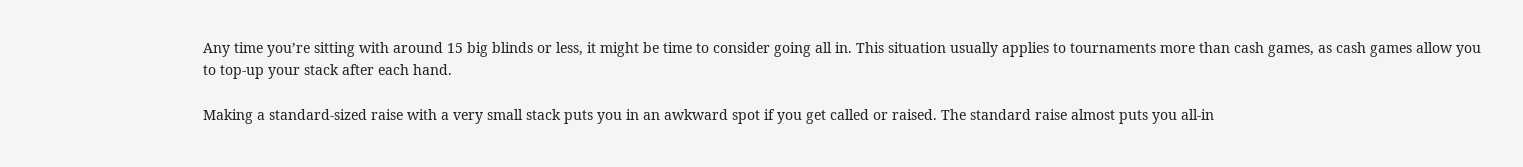Any time you’re sitting with around 15 big blinds or less, it might be time to consider going all in. This situation usually applies to tournaments more than cash games, as cash games allow you to top-up your stack after each hand.

Making a standard-sized raise with a very small stack puts you in an awkward spot if you get called or raised. The standard raise almost puts you all-in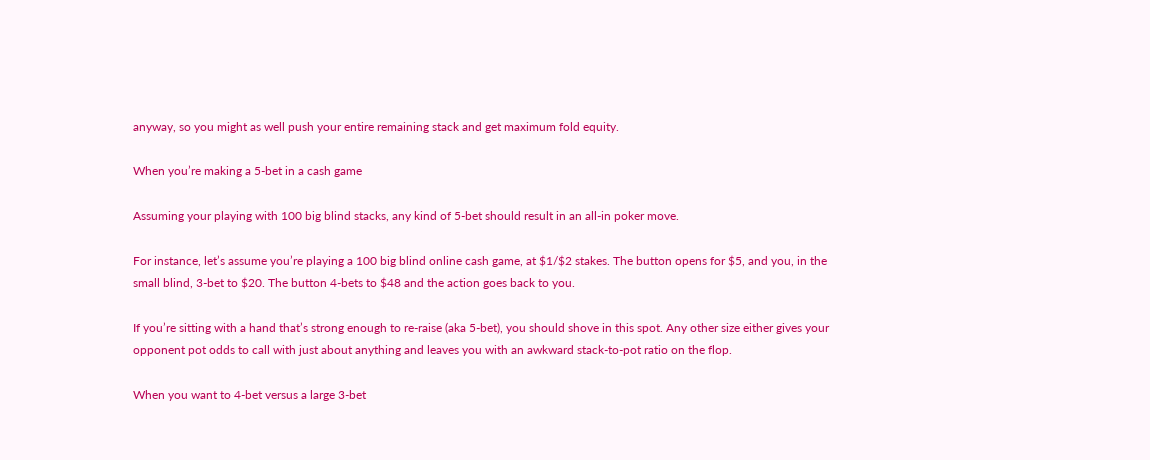anyway, so you might as well push your entire remaining stack and get maximum fold equity.

When you’re making a 5-bet in a cash game

Assuming your playing with 100 big blind stacks, any kind of 5-bet should result in an all-in poker move.

For instance, let’s assume you’re playing a 100 big blind online cash game, at $1/$2 stakes. The button opens for $5, and you, in the small blind, 3-bet to $20. The button 4-bets to $48 and the action goes back to you.

If you’re sitting with a hand that’s strong enough to re-raise (aka 5-bet), you should shove in this spot. Any other size either gives your opponent pot odds to call with just about anything and leaves you with an awkward stack-to-pot ratio on the flop.

When you want to 4-bet versus a large 3-bet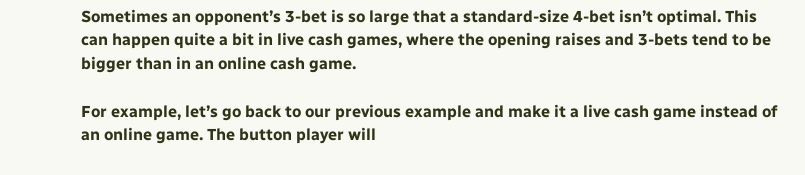Sometimes an opponent’s 3-bet is so large that a standard-size 4-bet isn’t optimal. This can happen quite a bit in live cash games, where the opening raises and 3-bets tend to be bigger than in an online cash game.

For example, let’s go back to our previous example and make it a live cash game instead of an online game. The button player will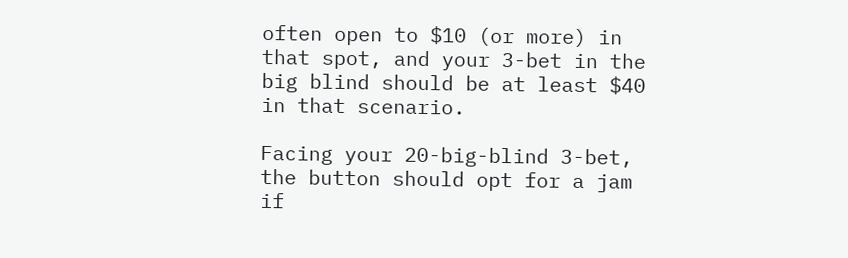often open to $10 (or more) in that spot, and your 3-bet in the big blind should be at least $40 in that scenario.

Facing your 20-big-blind 3-bet, the button should opt for a jam if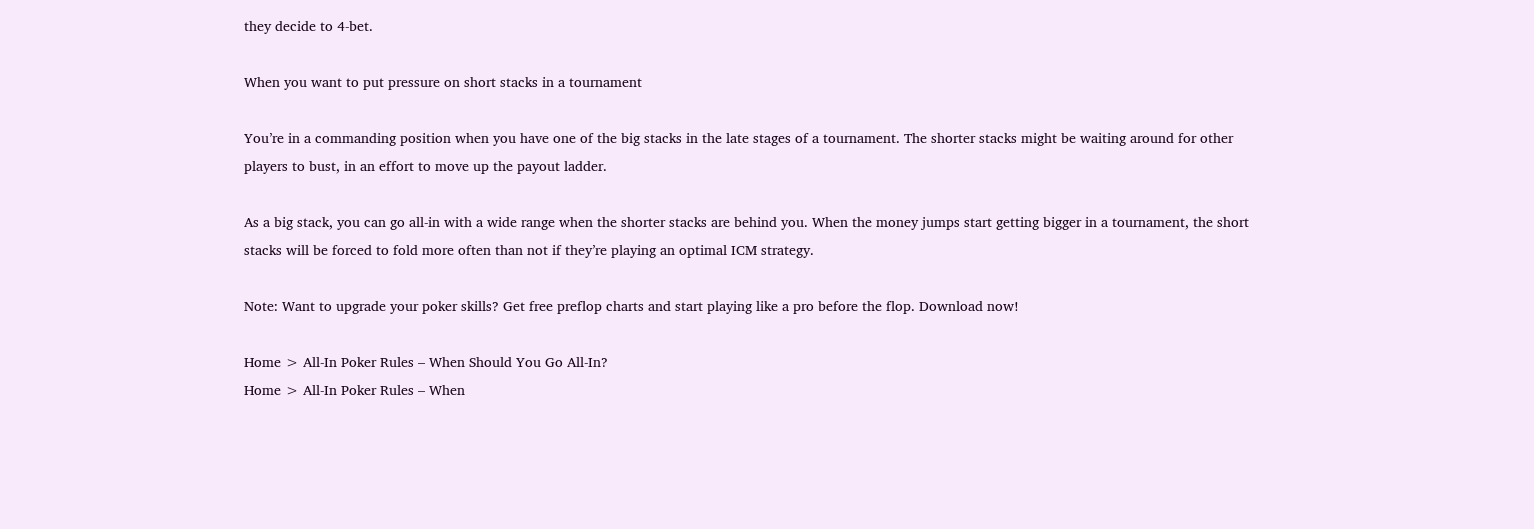they decide to 4-bet.

When you want to put pressure on short stacks in a tournament

You’re in a commanding position when you have one of the big stacks in the late stages of a tournament. The shorter stacks might be waiting around for other players to bust, in an effort to move up the payout ladder.

As a big stack, you can go all-in with a wide range when the shorter stacks are behind you. When the money jumps start getting bigger in a tournament, the short stacks will be forced to fold more often than not if they’re playing an optimal ICM strategy.

Note: Want to upgrade your poker skills? Get free preflop charts and start playing like a pro before the flop. Download now!

Home > All-In Poker Rules – When Should You Go All-In?
Home > All-In Poker Rules – When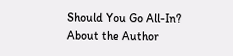Should You Go All-In?
About the Author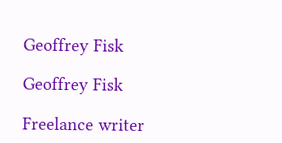Geoffrey Fisk

Geoffrey Fisk

Freelance writer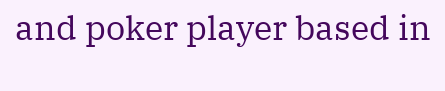and poker player based in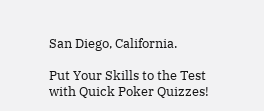San Diego, California.

Put Your Skills to the Test with Quick Poker Quizzes!